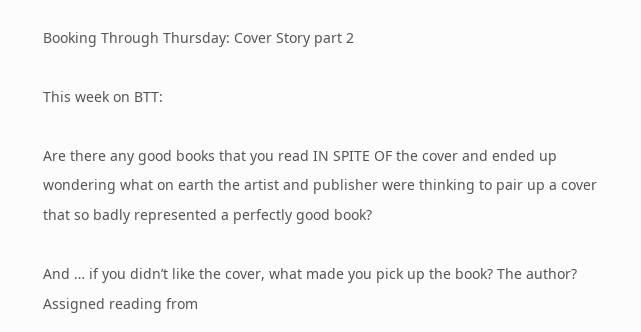Booking Through Thursday: Cover Story part 2

This week on BTT:

Are there any good books that you read IN SPITE OF the cover and ended up wondering what on earth the artist and publisher were thinking to pair up a cover that so badly represented a perfectly good book?

And … if you didn’t like the cover, what made you pick up the book? The author? Assigned reading from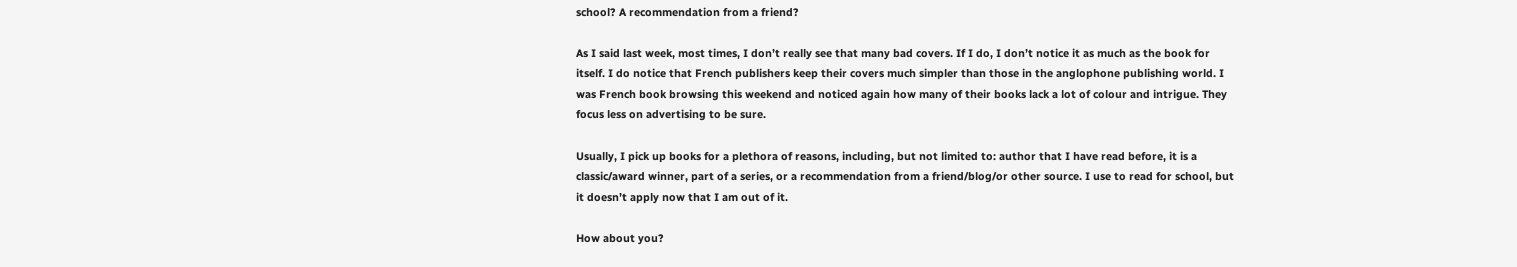school? A recommendation from a friend?

As I said last week, most times, I don’t really see that many bad covers. If I do, I don’t notice it as much as the book for itself. I do notice that French publishers keep their covers much simpler than those in the anglophone publishing world. I was French book browsing this weekend and noticed again how many of their books lack a lot of colour and intrigue. They focus less on advertising to be sure.

Usually, I pick up books for a plethora of reasons, including, but not limited to: author that I have read before, it is a classic/award winner, part of a series, or a recommendation from a friend/blog/or other source. I use to read for school, but it doesn’t apply now that I am out of it.

How about you?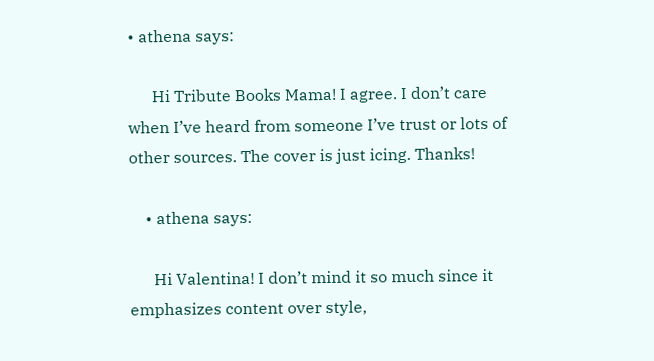• athena says:

      Hi Tribute Books Mama! I agree. I don’t care when I’ve heard from someone I’ve trust or lots of other sources. The cover is just icing. Thanks!

    • athena says:

      Hi Valentina! I don’t mind it so much since it emphasizes content over style,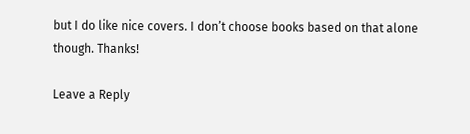but I do like nice covers. I don’t choose books based on that alone though. Thanks!

Leave a Reply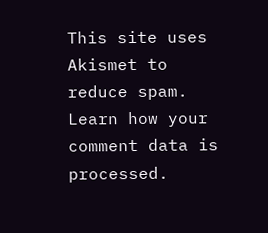This site uses Akismet to reduce spam. Learn how your comment data is processed.